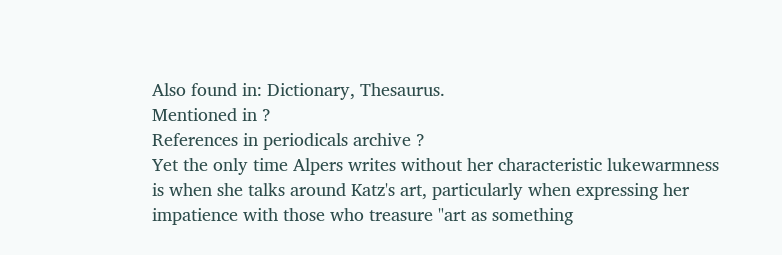Also found in: Dictionary, Thesaurus.
Mentioned in ?
References in periodicals archive ?
Yet the only time Alpers writes without her characteristic lukewarmness is when she talks around Katz's art, particularly when expressing her impatience with those who treasure "art as something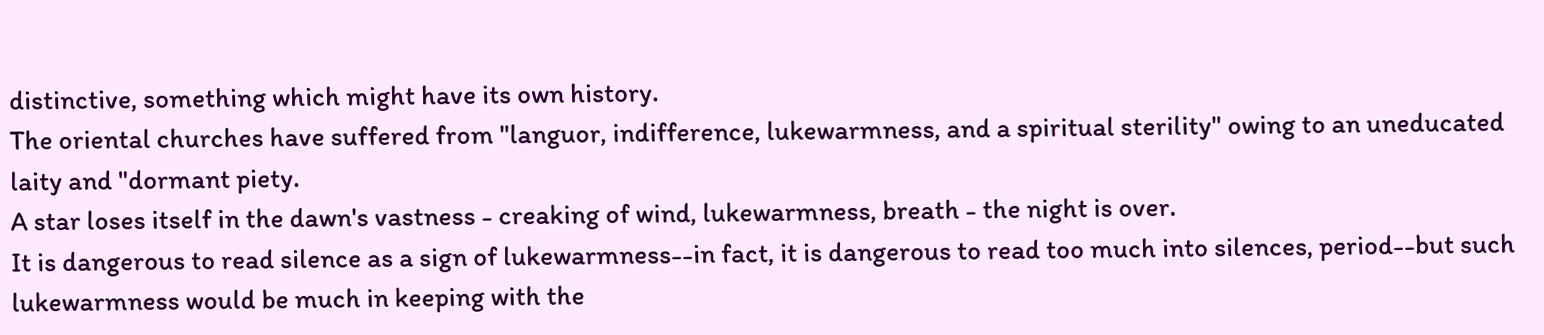distinctive, something which might have its own history.
The oriental churches have suffered from "languor, indifference, lukewarmness, and a spiritual sterility" owing to an uneducated laity and "dormant piety.
A star loses itself in the dawn's vastness - creaking of wind, lukewarmness, breath - the night is over.
It is dangerous to read silence as a sign of lukewarmness--in fact, it is dangerous to read too much into silences, period--but such lukewarmness would be much in keeping with the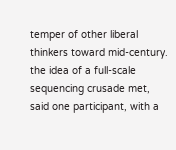temper of other liberal thinkers toward mid-century.
the idea of a full-scale sequencing crusade met, said one participant, with a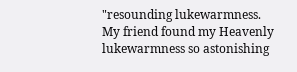"resounding lukewarmness.
My friend found my Heavenly lukewarmness so astonishing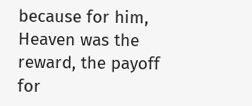because for him, Heaven was the reward, the payoff for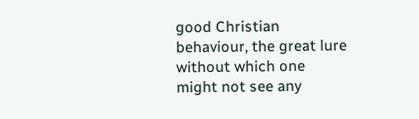good Christian behaviour, the great lure without which one might not see any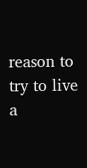reason to try to live a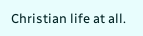Christian life at all.